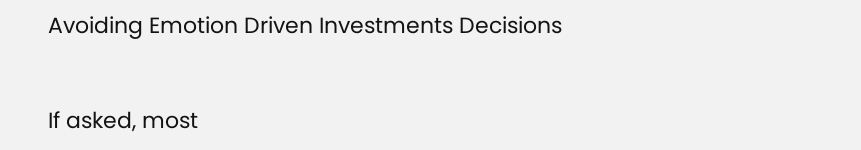Avoiding Emotion Driven Investments Decisions


If asked, most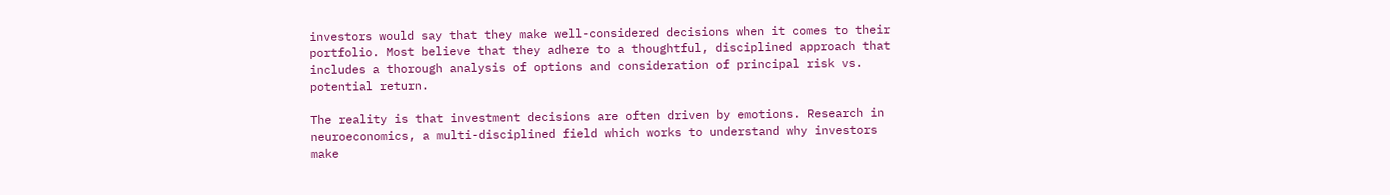investors would say that they make well-considered decisions when it comes to their portfolio. Most believe that they adhere to a thoughtful, disciplined approach that includes a thorough analysis of options and consideration of principal risk vs. potential return.

The reality is that investment decisions are often driven by emotions. Research in neuroeconomics, a multi-disciplined field which works to understand why investors make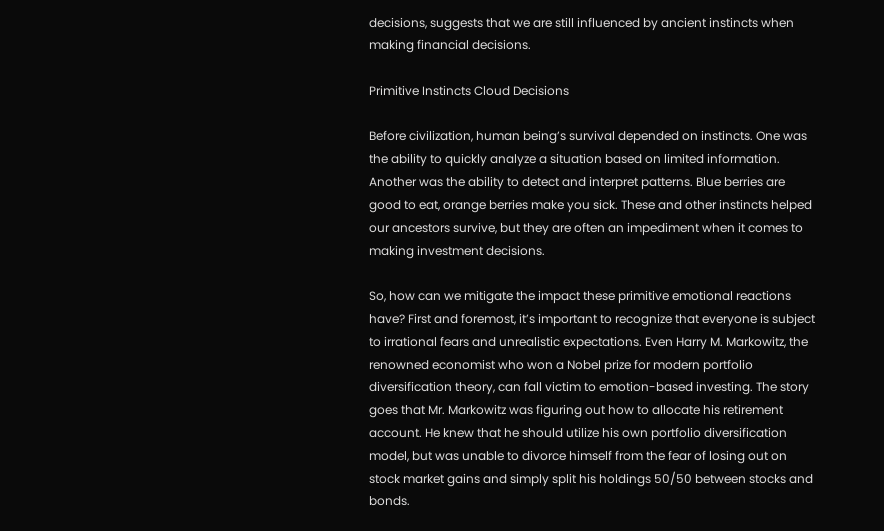decisions, suggests that we are still influenced by ancient instincts when making financial decisions.

Primitive Instincts Cloud Decisions

Before civilization, human being’s survival depended on instincts. One was the ability to quickly analyze a situation based on limited information. Another was the ability to detect and interpret patterns. Blue berries are good to eat, orange berries make you sick. These and other instincts helped our ancestors survive, but they are often an impediment when it comes to making investment decisions.

So, how can we mitigate the impact these primitive emotional reactions have? First and foremost, it’s important to recognize that everyone is subject to irrational fears and unrealistic expectations. Even Harry M. Markowitz, the renowned economist who won a Nobel prize for modern portfolio diversification theory, can fall victim to emotion-based investing. The story goes that Mr. Markowitz was figuring out how to allocate his retirement account. He knew that he should utilize his own portfolio diversification model, but was unable to divorce himself from the fear of losing out on stock market gains and simply split his holdings 50/50 between stocks and bonds.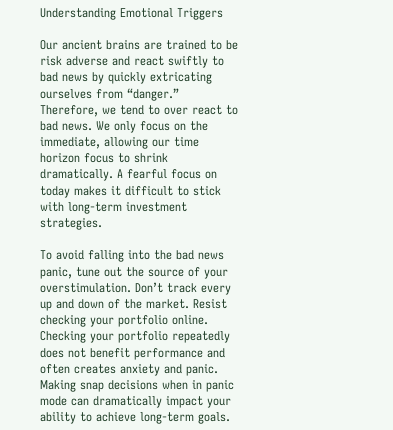Understanding Emotional Triggers

Our ancient brains are trained to be risk adverse and react swiftly to bad news by quickly extricating ourselves from “danger.” Therefore, we tend to over react to bad news. We only focus on the immediate, allowing our time horizon focus to shrink dramatically. A fearful focus on today makes it difficult to stick with long-term investment strategies.

To avoid falling into the bad news panic, tune out the source of your overstimulation. Don’t track every up and down of the market. Resist checking your portfolio online. Checking your portfolio repeatedly does not benefit performance and often creates anxiety and panic. Making snap decisions when in panic mode can dramatically impact your ability to achieve long-term goals.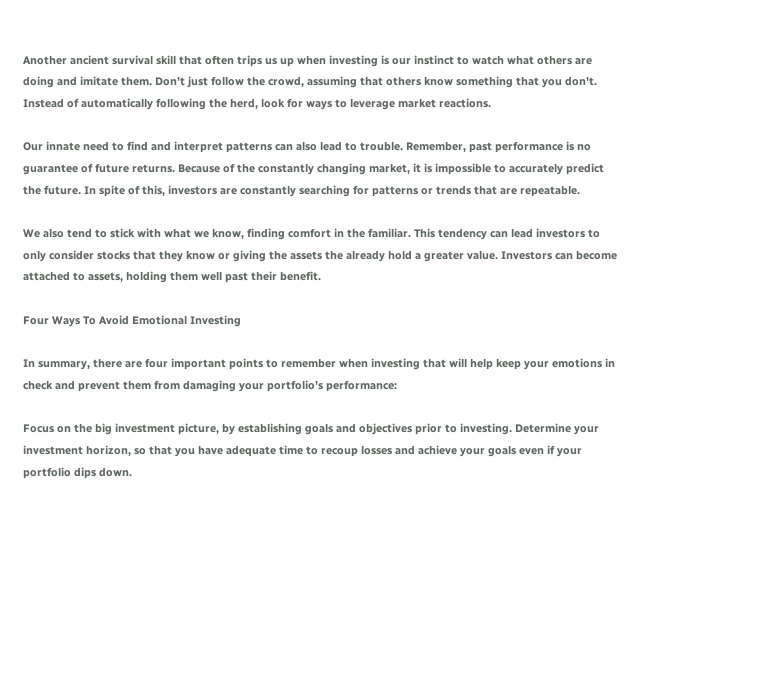Another ancient survival skill that often trips us up when investing is our instinct to watch what others are doing and imitate them. Don’t just follow the crowd, assuming that others know something that you don’t. Instead of automatically following the herd, look for ways to leverage market reactions.

Our innate need to find and interpret patterns can also lead to trouble. Remember, past performance is no guarantee of future returns. Because of the constantly changing market, it is impossible to accurately predict the future. In spite of this, investors are constantly searching for patterns or trends that are repeatable.

We also tend to stick with what we know, finding comfort in the familiar. This tendency can lead investors to only consider stocks that they know or giving the assets the already hold a greater value. Investors can become attached to assets, holding them well past their benefit.

Four Ways To Avoid Emotional Investing

In summary, there are four important points to remember when investing that will help keep your emotions in check and prevent them from damaging your portfolio’s performance:

Focus on the big investment picture, by establishing goals and objectives prior to investing. Determine your investment horizon, so that you have adequate time to recoup losses and achieve your goals even if your portfolio dips down.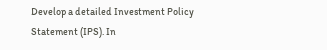Develop a detailed Investment Policy Statement (IPS). In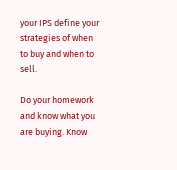your IPS define your strategies of when to buy and when to sell.

Do your homework and know what you are buying. Know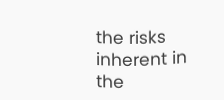the risks inherent in the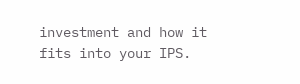investment and how it fits into your IPS.